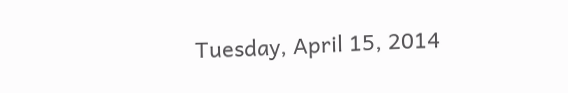Tuesday, April 15, 2014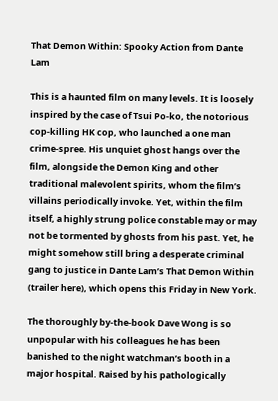That Demon Within: Spooky Action from Dante Lam

This is a haunted film on many levels. It is loosely inspired by the case of Tsui Po-ko, the notorious cop-killing HK cop, who launched a one man crime-spree. His unquiet ghost hangs over the film, alongside the Demon King and other traditional malevolent spirits, whom the film’s villains periodically invoke. Yet, within the film itself, a highly strung police constable may or may not be tormented by ghosts from his past. Yet, he might somehow still bring a desperate criminal gang to justice in Dante Lam’s That Demon Within (trailer here), which opens this Friday in New York.

The thoroughly by-the-book Dave Wong is so unpopular with his colleagues he has been banished to the night watchman’s booth in a major hospital. Raised by his pathologically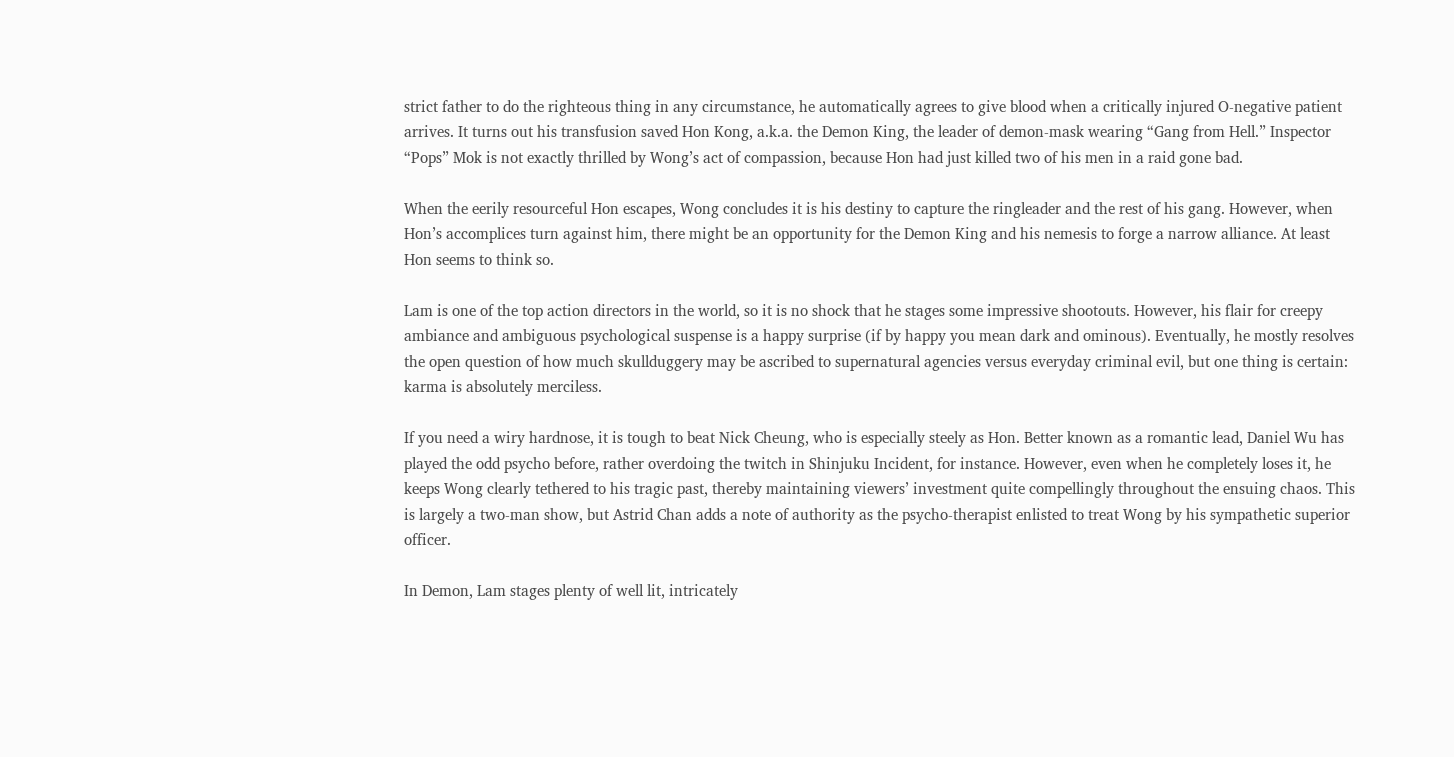strict father to do the righteous thing in any circumstance, he automatically agrees to give blood when a critically injured O-negative patient arrives. It turns out his transfusion saved Hon Kong, a.k.a. the Demon King, the leader of demon-mask wearing “Gang from Hell.” Inspector “Pops” Mok is not exactly thrilled by Wong’s act of compassion, because Hon had just killed two of his men in a raid gone bad.

When the eerily resourceful Hon escapes, Wong concludes it is his destiny to capture the ringleader and the rest of his gang. However, when Hon’s accomplices turn against him, there might be an opportunity for the Demon King and his nemesis to forge a narrow alliance. At least Hon seems to think so.

Lam is one of the top action directors in the world, so it is no shock that he stages some impressive shootouts. However, his flair for creepy ambiance and ambiguous psychological suspense is a happy surprise (if by happy you mean dark and ominous). Eventually, he mostly resolves the open question of how much skullduggery may be ascribed to supernatural agencies versus everyday criminal evil, but one thing is certain: karma is absolutely merciless.

If you need a wiry hardnose, it is tough to beat Nick Cheung, who is especially steely as Hon. Better known as a romantic lead, Daniel Wu has played the odd psycho before, rather overdoing the twitch in Shinjuku Incident, for instance. However, even when he completely loses it, he keeps Wong clearly tethered to his tragic past, thereby maintaining viewers’ investment quite compellingly throughout the ensuing chaos. This is largely a two-man show, but Astrid Chan adds a note of authority as the psycho-therapist enlisted to treat Wong by his sympathetic superior officer.

In Demon, Lam stages plenty of well lit, intricately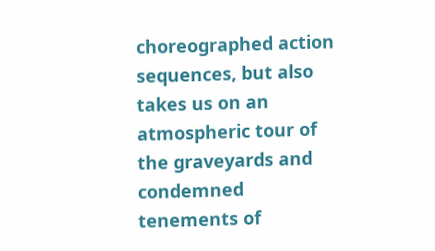choreographed action sequences, but also takes us on an atmospheric tour of the graveyards and condemned tenements of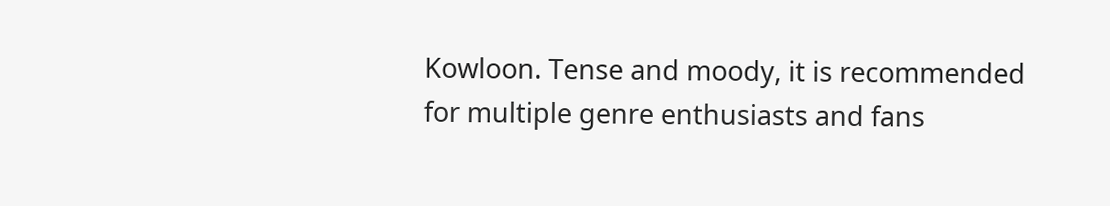Kowloon. Tense and moody, it is recommended for multiple genre enthusiasts and fans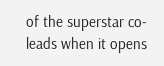of the superstar co-leads when it opens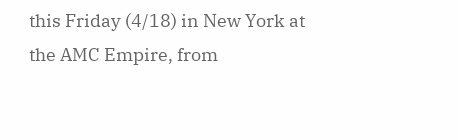this Friday (4/18) in New York at the AMC Empire, from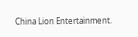China Lion Entertainment.